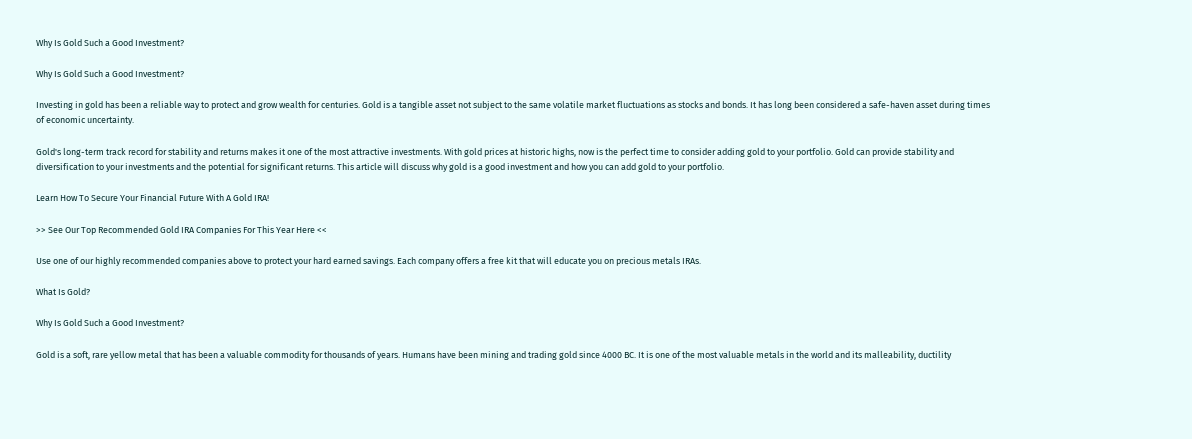Why Is Gold Such a Good Investment?

Why Is Gold Such a Good Investment?

Investing in gold has been a reliable way to protect and grow wealth for centuries. Gold is a tangible asset not subject to the same volatile market fluctuations as stocks and bonds. It has long been considered a safe-haven asset during times of economic uncertainty.

Gold's long-term track record for stability and returns makes it one of the most attractive investments. With gold prices at historic highs, now is the perfect time to consider adding gold to your portfolio. Gold can provide stability and diversification to your investments and the potential for significant returns. This article will discuss why gold is a good investment and how you can add gold to your portfolio.

Learn How To Secure Your Financial Future With A Gold IRA!

>> See Our Top Recommended Gold IRA Companies For This Year Here <<

Use one of our highly recommended companies above to protect your hard earned savings. Each company offers a free kit that will educate you on precious metals IRAs.

What Is Gold?

Why Is Gold Such a Good Investment?

Gold is a soft, rare yellow metal that has been a valuable commodity for thousands of years. Humans have been mining and trading gold since 4000 BC. It is one of the most valuable metals in the world and its malleability, ductility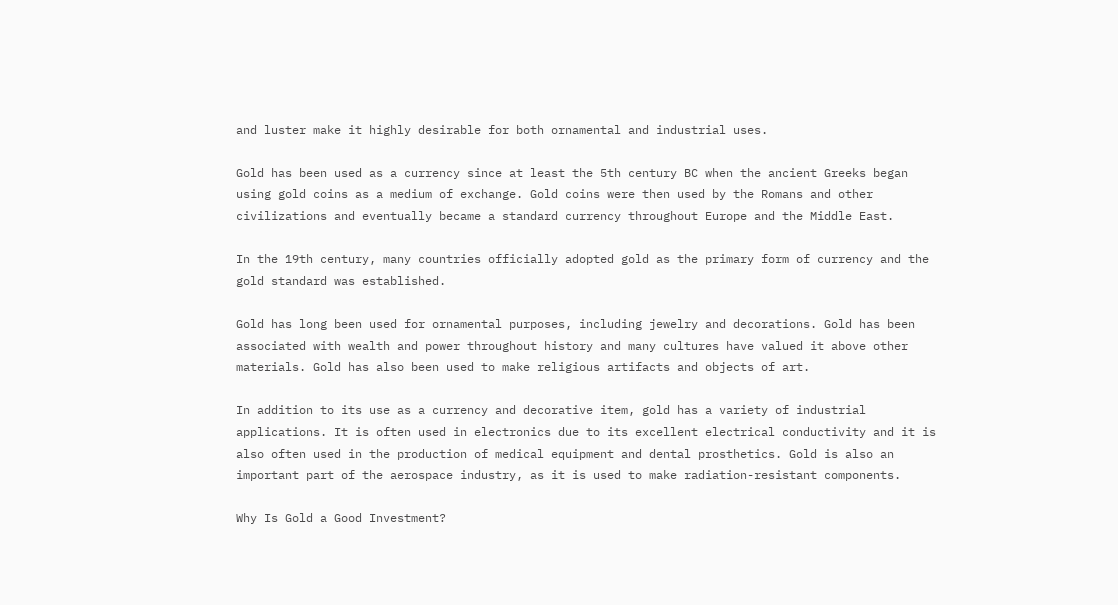and luster make it highly desirable for both ornamental and industrial uses.

Gold has been used as a currency since at least the 5th century BC when the ancient Greeks began using gold coins as a medium of exchange. Gold coins were then used by the Romans and other civilizations and eventually became a standard currency throughout Europe and the Middle East.

In the 19th century, many countries officially adopted gold as the primary form of currency and the gold standard was established.

Gold has long been used for ornamental purposes, including jewelry and decorations. Gold has been associated with wealth and power throughout history and many cultures have valued it above other materials. Gold has also been used to make religious artifacts and objects of art.

In addition to its use as a currency and decorative item, gold has a variety of industrial applications. It is often used in electronics due to its excellent electrical conductivity and it is also often used in the production of medical equipment and dental prosthetics. Gold is also an important part of the aerospace industry, as it is used to make radiation-resistant components.

Why Is Gold a Good Investment?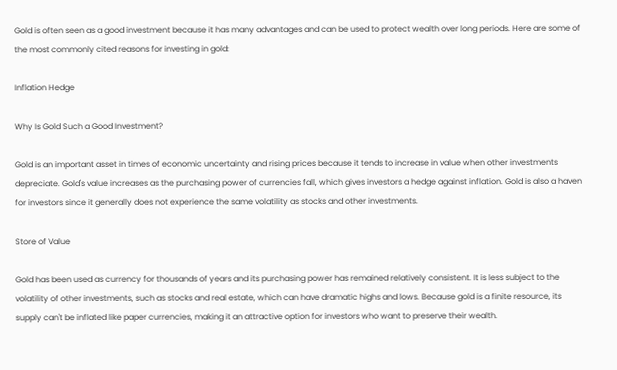Gold is often seen as a good investment because it has many advantages and can be used to protect wealth over long periods. Here are some of the most commonly cited reasons for investing in gold:

Inflation Hedge

Why Is Gold Such a Good Investment?

Gold is an important asset in times of economic uncertainty and rising prices because it tends to increase in value when other investments depreciate. Gold's value increases as the purchasing power of currencies fall, which gives investors a hedge against inflation. Gold is also a haven for investors since it generally does not experience the same volatility as stocks and other investments.

Store of Value

Gold has been used as currency for thousands of years and its purchasing power has remained relatively consistent. It is less subject to the volatility of other investments, such as stocks and real estate, which can have dramatic highs and lows. Because gold is a finite resource, its supply can't be inflated like paper currencies, making it an attractive option for investors who want to preserve their wealth.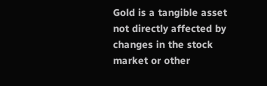Gold is a tangible asset not directly affected by changes in the stock market or other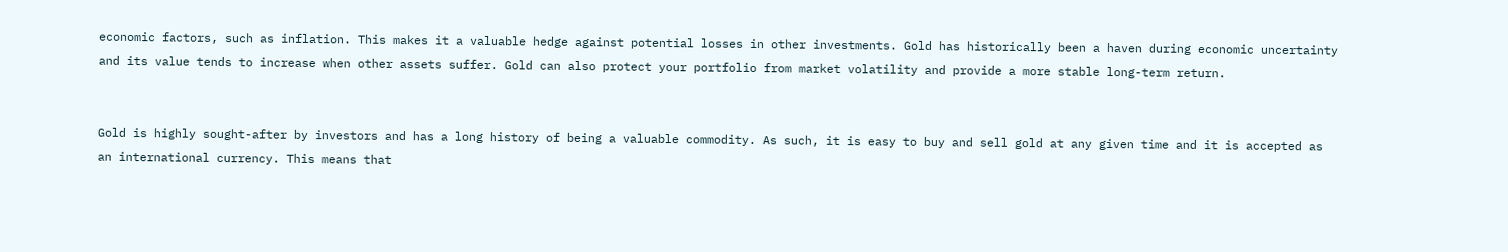economic factors, such as inflation. This makes it a valuable hedge against potential losses in other investments. Gold has historically been a haven during economic uncertainty and its value tends to increase when other assets suffer. Gold can also protect your portfolio from market volatility and provide a more stable long-term return.


Gold is highly sought-after by investors and has a long history of being a valuable commodity. As such, it is easy to buy and sell gold at any given time and it is accepted as an international currency. This means that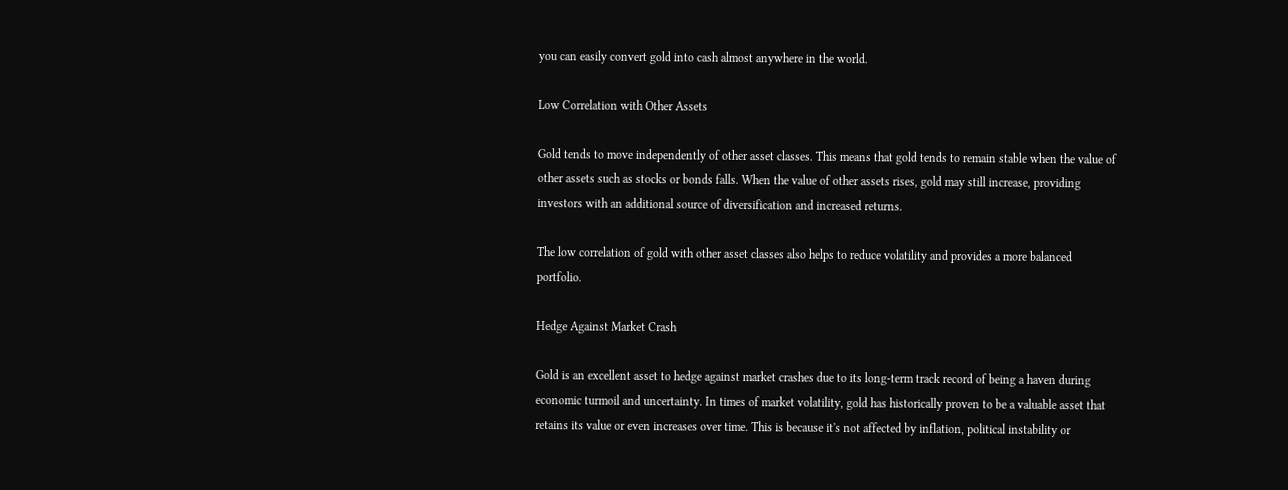you can easily convert gold into cash almost anywhere in the world.

Low Correlation with Other Assets

Gold tends to move independently of other asset classes. This means that gold tends to remain stable when the value of other assets such as stocks or bonds falls. When the value of other assets rises, gold may still increase, providing investors with an additional source of diversification and increased returns.

The low correlation of gold with other asset classes also helps to reduce volatility and provides a more balanced portfolio.

Hedge Against Market Crash

Gold is an excellent asset to hedge against market crashes due to its long-term track record of being a haven during economic turmoil and uncertainty. In times of market volatility, gold has historically proven to be a valuable asset that retains its value or even increases over time. This is because it's not affected by inflation, political instability or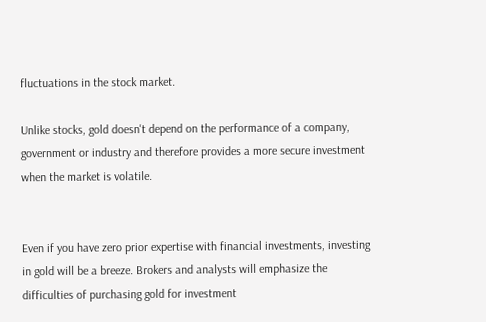fluctuations in the stock market.

Unlike stocks, gold doesn't depend on the performance of a company, government or industry and therefore provides a more secure investment when the market is volatile.


Even if you have zero prior expertise with financial investments, investing in gold will be a breeze. Brokers and analysts will emphasize the difficulties of purchasing gold for investment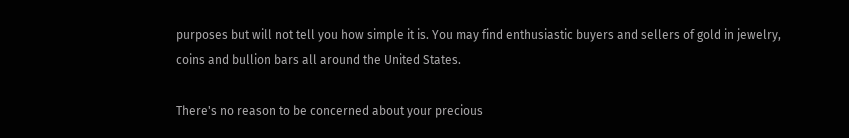purposes but will not tell you how simple it is. You may find enthusiastic buyers and sellers of gold in jewelry, coins and bullion bars all around the United States.

There's no reason to be concerned about your precious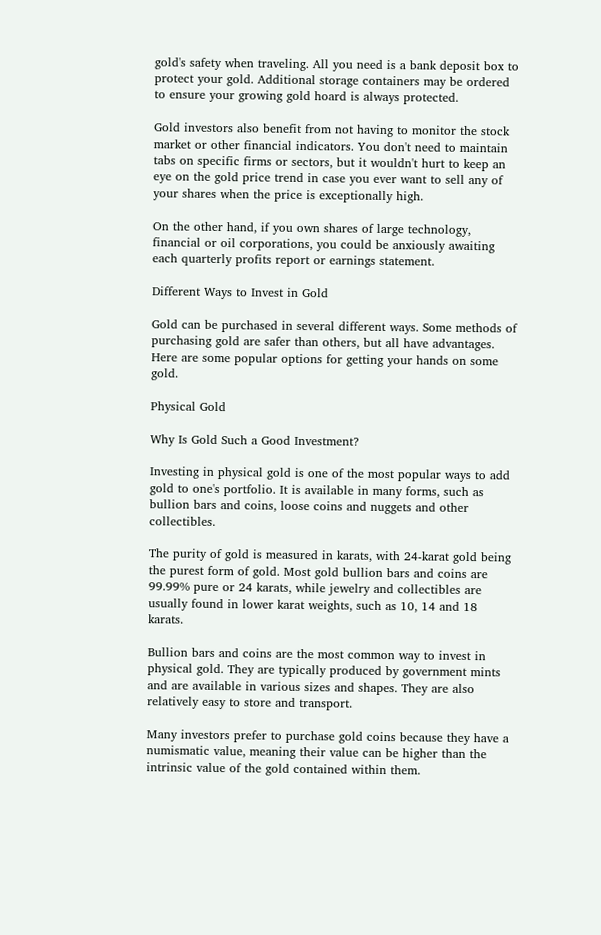gold's safety when traveling. All you need is a bank deposit box to protect your gold. Additional storage containers may be ordered to ensure your growing gold hoard is always protected.

Gold investors also benefit from not having to monitor the stock market or other financial indicators. You don't need to maintain tabs on specific firms or sectors, but it wouldn't hurt to keep an eye on the gold price trend in case you ever want to sell any of your shares when the price is exceptionally high.

On the other hand, if you own shares of large technology, financial or oil corporations, you could be anxiously awaiting each quarterly profits report or earnings statement.

Different Ways to Invest in Gold

Gold can be purchased in several different ways. Some methods of purchasing gold are safer than others, but all have advantages. Here are some popular options for getting your hands on some gold.

Physical Gold

Why Is Gold Such a Good Investment?

Investing in physical gold is one of the most popular ways to add gold to one's portfolio. It is available in many forms, such as bullion bars and coins, loose coins and nuggets and other collectibles.

The purity of gold is measured in karats, with 24-karat gold being the purest form of gold. Most gold bullion bars and coins are 99.99% pure or 24 karats, while jewelry and collectibles are usually found in lower karat weights, such as 10, 14 and 18 karats.

Bullion bars and coins are the most common way to invest in physical gold. They are typically produced by government mints and are available in various sizes and shapes. They are also relatively easy to store and transport.

Many investors prefer to purchase gold coins because they have a numismatic value, meaning their value can be higher than the intrinsic value of the gold contained within them.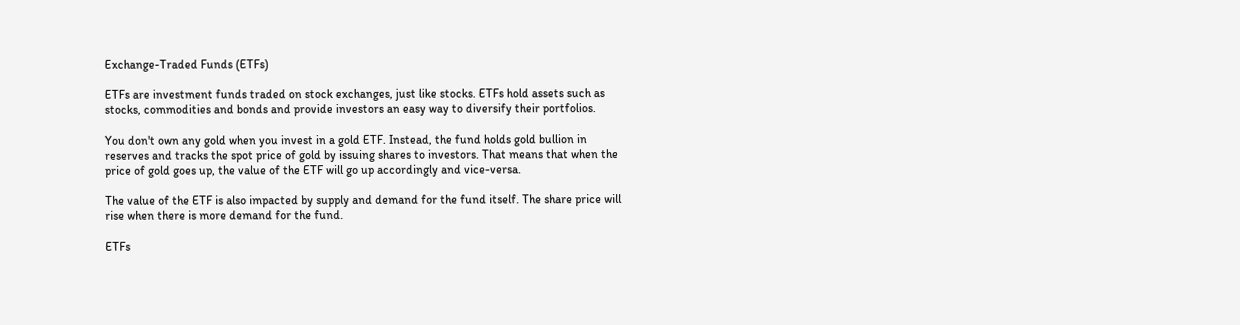Exchange-Traded Funds (ETFs)

ETFs are investment funds traded on stock exchanges, just like stocks. ETFs hold assets such as stocks, commodities and bonds and provide investors an easy way to diversify their portfolios.

You don't own any gold when you invest in a gold ETF. Instead, the fund holds gold bullion in reserves and tracks the spot price of gold by issuing shares to investors. That means that when the price of gold goes up, the value of the ETF will go up accordingly and vice-versa.

The value of the ETF is also impacted by supply and demand for the fund itself. The share price will rise when there is more demand for the fund.

ETFs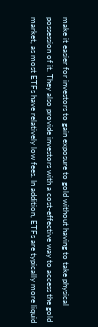make it easier for investors to gain exposure to gold without having to take physical possession of it. They also provide investors with a cost-effective way to access the gold market, as most ETFs have relatively low fees. In addition, ETFs are typically more liquid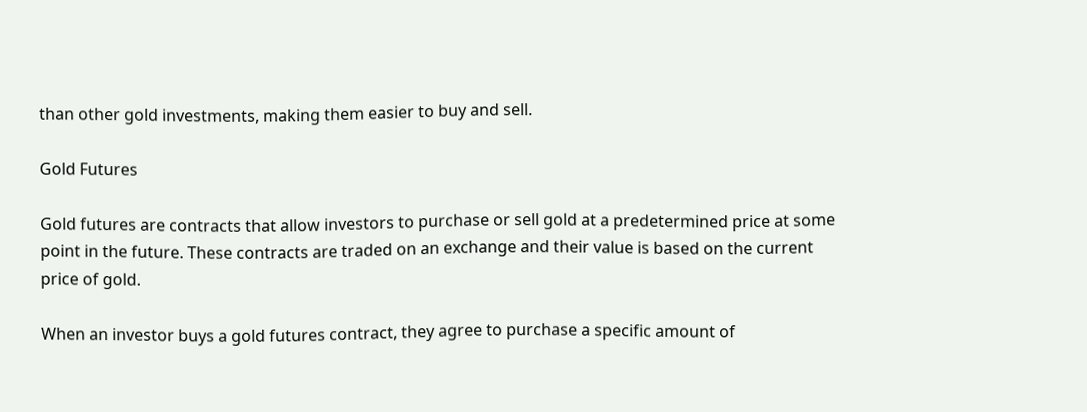than other gold investments, making them easier to buy and sell.

Gold Futures

Gold futures are contracts that allow investors to purchase or sell gold at a predetermined price at some point in the future. These contracts are traded on an exchange and their value is based on the current price of gold.

When an investor buys a gold futures contract, they agree to purchase a specific amount of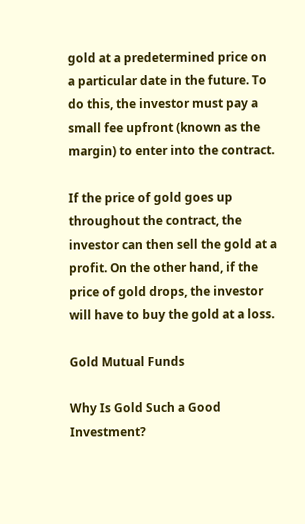gold at a predetermined price on a particular date in the future. To do this, the investor must pay a small fee upfront (known as the margin) to enter into the contract.

If the price of gold goes up throughout the contract, the investor can then sell the gold at a profit. On the other hand, if the price of gold drops, the investor will have to buy the gold at a loss.

Gold Mutual Funds

Why Is Gold Such a Good Investment?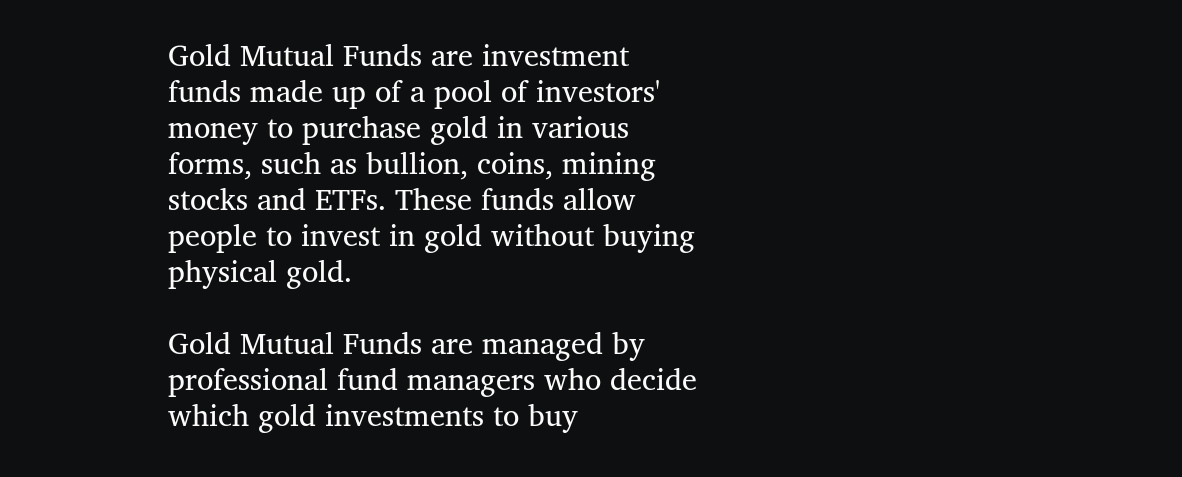Gold Mutual Funds are investment funds made up of a pool of investors' money to purchase gold in various forms, such as bullion, coins, mining stocks and ETFs. These funds allow people to invest in gold without buying physical gold.

Gold Mutual Funds are managed by professional fund managers who decide which gold investments to buy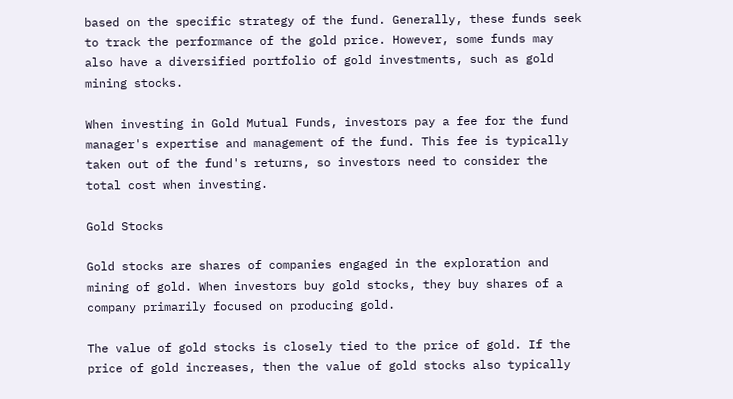based on the specific strategy of the fund. Generally, these funds seek to track the performance of the gold price. However, some funds may also have a diversified portfolio of gold investments, such as gold mining stocks.

When investing in Gold Mutual Funds, investors pay a fee for the fund manager's expertise and management of the fund. This fee is typically taken out of the fund's returns, so investors need to consider the total cost when investing.

Gold Stocks

Gold stocks are shares of companies engaged in the exploration and mining of gold. When investors buy gold stocks, they buy shares of a company primarily focused on producing gold.

The value of gold stocks is closely tied to the price of gold. If the price of gold increases, then the value of gold stocks also typically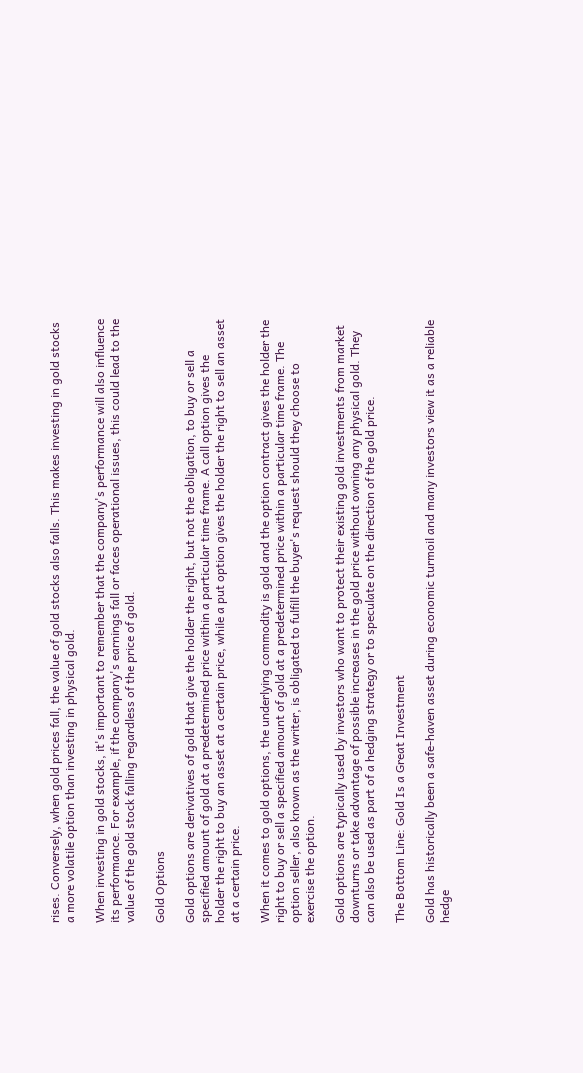rises. Conversely, when gold prices fall, the value of gold stocks also falls. This makes investing in gold stocks a more volatile option than investing in physical gold.

When investing in gold stocks, it's important to remember that the company's performance will also influence its performance. For example, if the company's earnings fall or faces operational issues, this could lead to the value of the gold stock falling regardless of the price of gold.

Gold Options

Gold options are derivatives of gold that give the holder the right, but not the obligation, to buy or sell a specified amount of gold at a predetermined price within a particular time frame. A call option gives the holder the right to buy an asset at a certain price, while a put option gives the holder the right to sell an asset at a certain price.

When it comes to gold options, the underlying commodity is gold and the option contract gives the holder the right to buy or sell a specified amount of gold at a predetermined price within a particular time frame. The option seller, also known as the writer, is obligated to fulfill the buyer's request should they choose to exercise the option.

Gold options are typically used by investors who want to protect their existing gold investments from market downturns or take advantage of possible increases in the gold price without owning any physical gold. They can also be used as part of a hedging strategy or to speculate on the direction of the gold price.

The Bottom Line: Gold Is a Great Investment

Gold has historically been a safe-haven asset during economic turmoil and many investors view it as a reliable hedge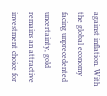against inflation. With the global economy facing unprecedented uncertainty, gold remains an attractive investment choice for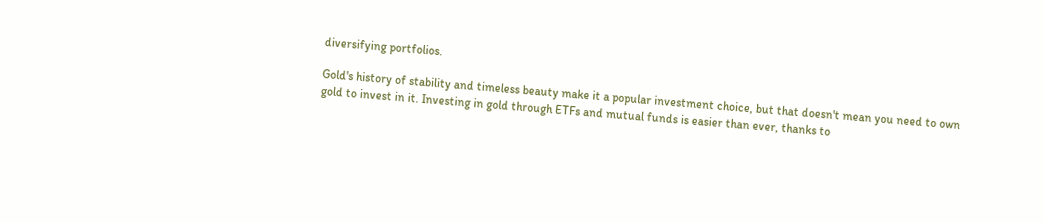diversifying portfolios.

Gold's history of stability and timeless beauty make it a popular investment choice, but that doesn't mean you need to own gold to invest in it. Investing in gold through ETFs and mutual funds is easier than ever, thanks to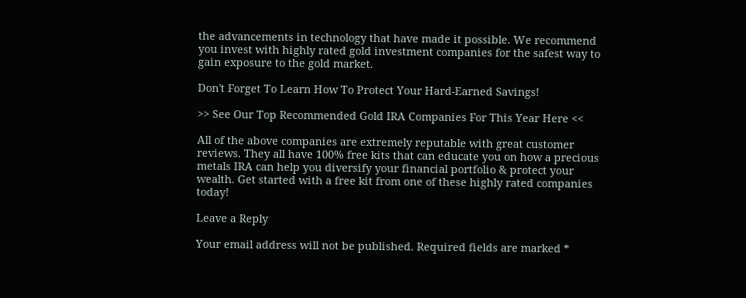the advancements in technology that have made it possible. We recommend you invest with highly rated gold investment companies for the safest way to gain exposure to the gold market.

Don't Forget To Learn How To Protect Your Hard-Earned Savings!

>> See Our Top Recommended Gold IRA Companies For This Year Here <<

All of the above companies are extremely reputable with great customer reviews. They all have 100% free kits that can educate you on how a precious metals IRA can help you diversify your financial portfolio & protect your wealth. Get started with a free kit from one of these highly rated companies today!

Leave a Reply

Your email address will not be published. Required fields are marked *